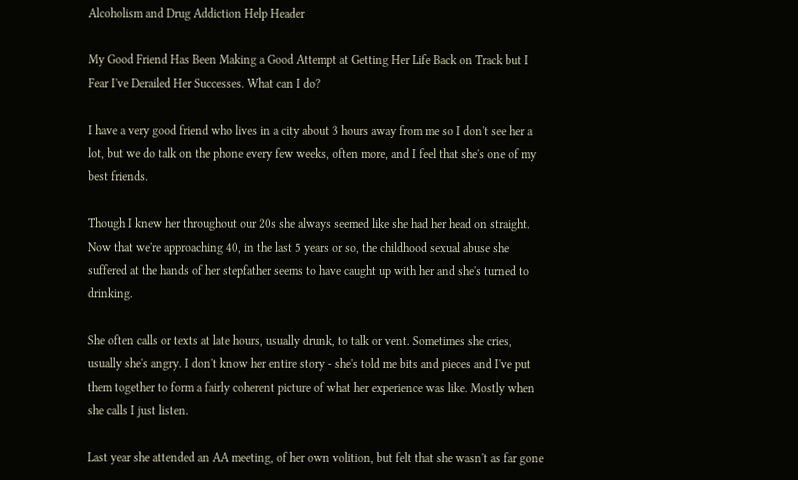Alcoholism and Drug Addiction Help Header

My Good Friend Has Been Making a Good Attempt at Getting Her Life Back on Track but I Fear I've Derailed Her Successes. What can I do?

I have a very good friend who lives in a city about 3 hours away from me so I don't see her a lot, but we do talk on the phone every few weeks, often more, and I feel that she's one of my best friends.

Though I knew her throughout our 20s she always seemed like she had her head on straight. Now that we're approaching 40, in the last 5 years or so, the childhood sexual abuse she suffered at the hands of her stepfather seems to have caught up with her and she's turned to drinking.

She often calls or texts at late hours, usually drunk, to talk or vent. Sometimes she cries, usually she's angry. I don't know her entire story - she's told me bits and pieces and I've put them together to form a fairly coherent picture of what her experience was like. Mostly when she calls I just listen.

Last year she attended an AA meeting, of her own volition, but felt that she wasn't as far gone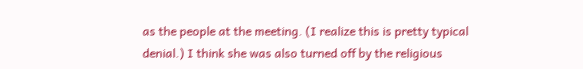as the people at the meeting. (I realize this is pretty typical denial.) I think she was also turned off by the religious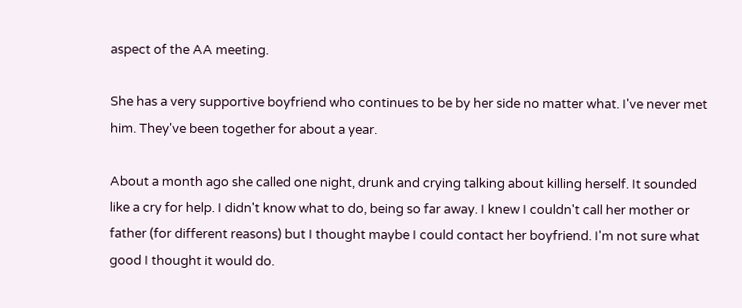aspect of the AA meeting.

She has a very supportive boyfriend who continues to be by her side no matter what. I've never met him. They've been together for about a year.

About a month ago she called one night, drunk and crying talking about killing herself. It sounded like a cry for help. I didn't know what to do, being so far away. I knew I couldn't call her mother or father (for different reasons) but I thought maybe I could contact her boyfriend. I'm not sure what good I thought it would do.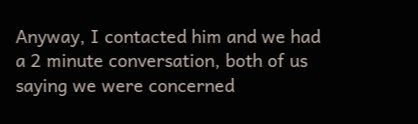Anyway, I contacted him and we had a 2 minute conversation, both of us saying we were concerned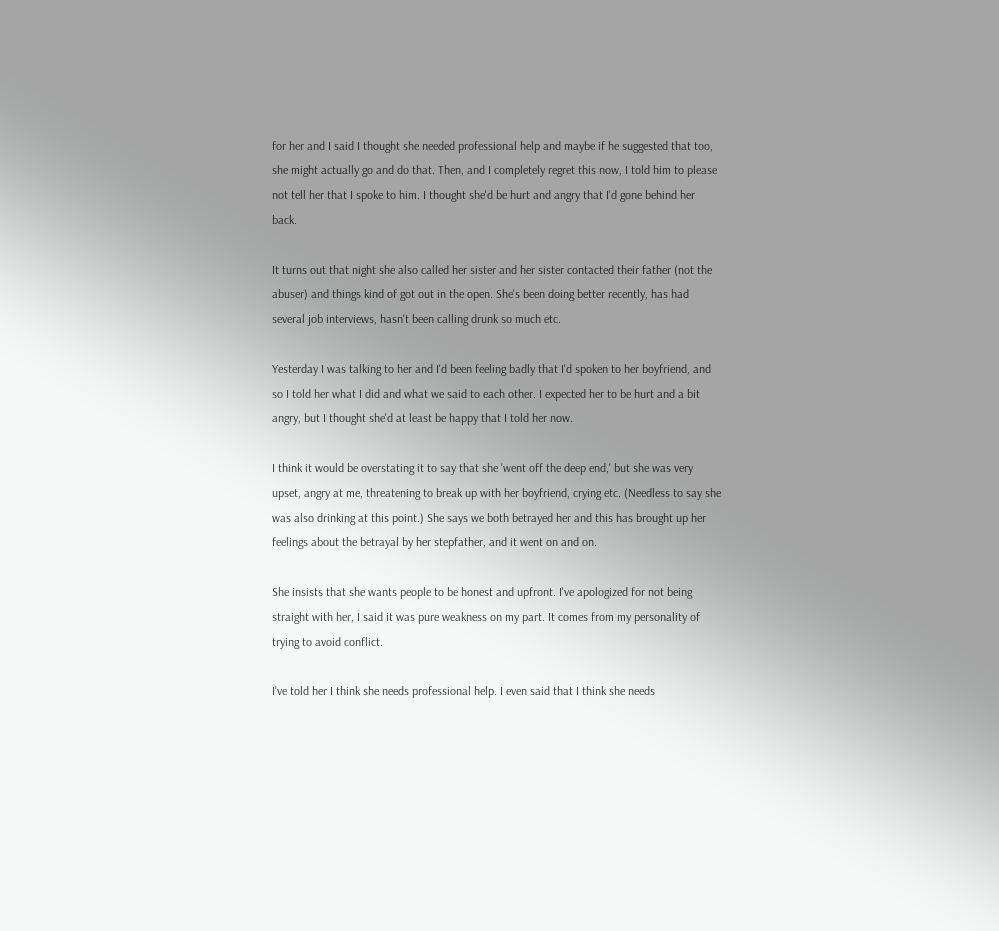for her and I said I thought she needed professional help and maybe if he suggested that too, she might actually go and do that. Then, and I completely regret this now, I told him to please not tell her that I spoke to him. I thought she'd be hurt and angry that I'd gone behind her back.

It turns out that night she also called her sister and her sister contacted their father (not the abuser) and things kind of got out in the open. She's been doing better recently, has had several job interviews, hasn't been calling drunk so much etc.

Yesterday I was talking to her and I'd been feeling badly that I'd spoken to her boyfriend, and so I told her what I did and what we said to each other. I expected her to be hurt and a bit angry, but I thought she'd at least be happy that I told her now.

I think it would be overstating it to say that she 'went off the deep end,' but she was very upset, angry at me, threatening to break up with her boyfriend, crying etc. (Needless to say she was also drinking at this point.) She says we both betrayed her and this has brought up her feelings about the betrayal by her stepfather, and it went on and on.

She insists that she wants people to be honest and upfront. I've apologized for not being straight with her, I said it was pure weakness on my part. It comes from my personality of trying to avoid conflict.

I've told her I think she needs professional help. I even said that I think she needs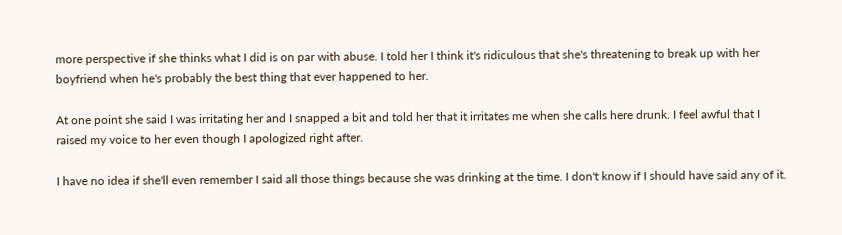more perspective if she thinks what I did is on par with abuse. I told her I think it's ridiculous that she's threatening to break up with her boyfriend when he's probably the best thing that ever happened to her.

At one point she said I was irritating her and I snapped a bit and told her that it irritates me when she calls here drunk. I feel awful that I raised my voice to her even though I apologized right after.

I have no idea if she'll even remember I said all those things because she was drinking at the time. I don't know if I should have said any of it.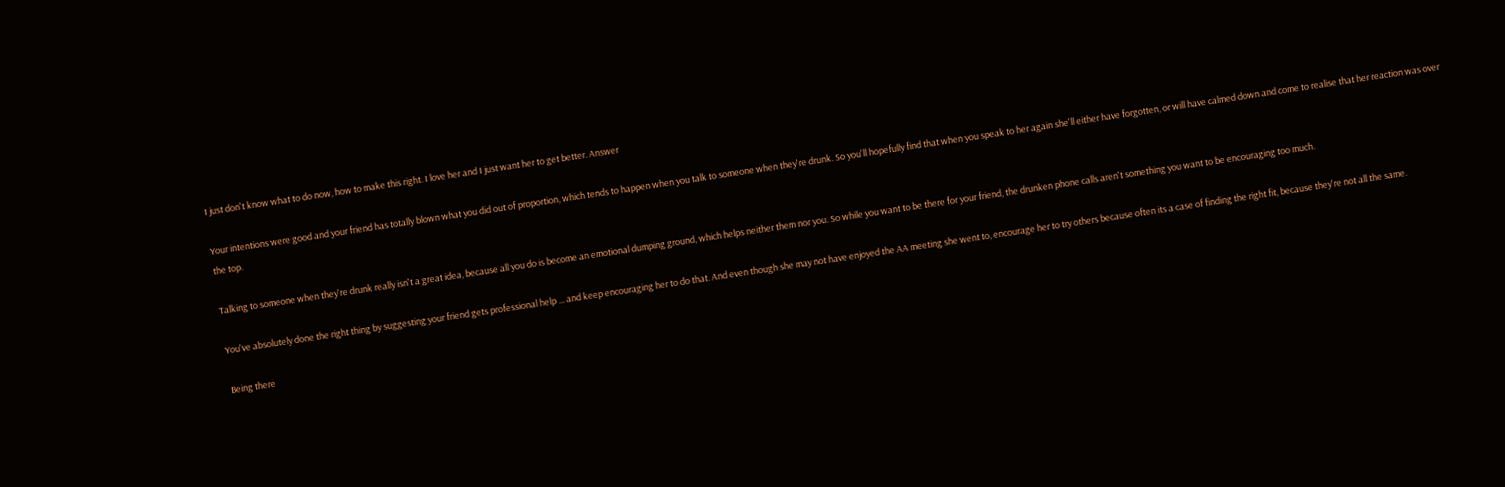I just don't know what to do now, how to make this right. I love her and I just want her to get better. Answer

Your intentions were good and your friend has totally blown what you did out of proportion, which tends to happen when you talk to someone when they're drunk. So you'll hopefully find that when you speak to her again she'll either have forgotten, or will have calmed down and come to realise that her reaction was over the top.

Talking to someone when they're drunk really isn't a great idea, because all you do is become an emotional dumping ground, which helps neither them nor you. So while you want to be there for your friend, the drunken phone calls aren't something you want to be encouraging too much.

You've absolutely done the right thing by suggesting your friend gets professional help ... and keep encouraging her to do that. And even though she may not have enjoyed the AA meeting she went to, encourage her to try others because often its a case of finding the right fit, because they're not all the same.

Being there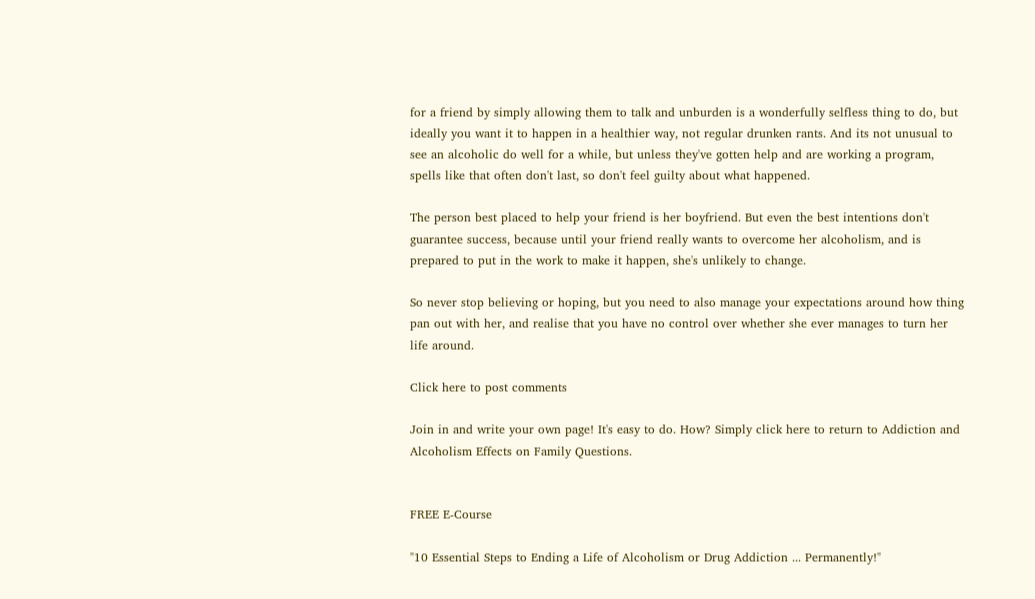for a friend by simply allowing them to talk and unburden is a wonderfully selfless thing to do, but ideally you want it to happen in a healthier way, not regular drunken rants. And its not unusual to see an alcoholic do well for a while, but unless they've gotten help and are working a program, spells like that often don't last, so don't feel guilty about what happened.

The person best placed to help your friend is her boyfriend. But even the best intentions don't guarantee success, because until your friend really wants to overcome her alcoholism, and is prepared to put in the work to make it happen, she's unlikely to change.

So never stop believing or hoping, but you need to also manage your expectations around how thing pan out with her, and realise that you have no control over whether she ever manages to turn her life around.

Click here to post comments

Join in and write your own page! It's easy to do. How? Simply click here to return to Addiction and Alcoholism Effects on Family Questions.


FREE E-Course

"10 Essential Steps to Ending a Life of Alcoholism or Drug Addiction ... Permanently!"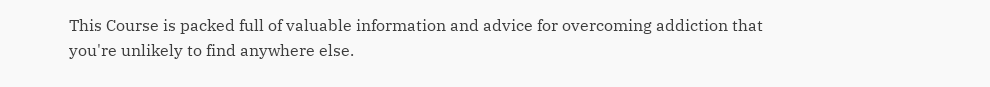This Course is packed full of valuable information and advice for overcoming addiction that you're unlikely to find anywhere else.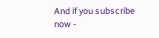And if you subscribe now -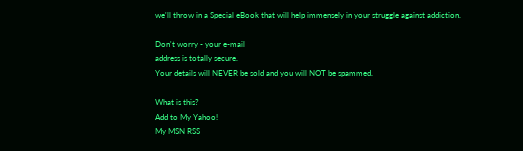we'll throw in a Special eBook that will help immensely in your struggle against addiction.

Don't worry - your e-mail
address is totally secure.
Your details will NEVER be sold and you will NOT be spammed.

What is this?
Add to My Yahoo!
My MSN RSS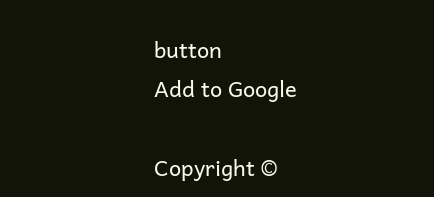button
Add to Google

Copyright ©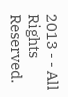2013 - - All Rights Reserved.